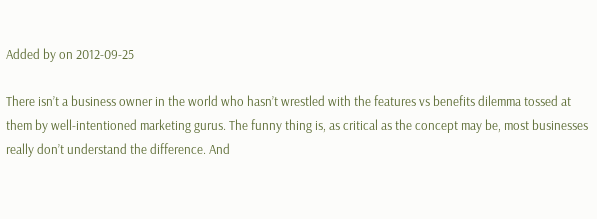Added by on 2012-09-25

There isn’t a business owner in the world who hasn’t wrestled with the features vs benefits dilemma tossed at them by well-intentioned marketing gurus. The funny thing is, as critical as the concept may be, most businesses really don’t understand the difference. And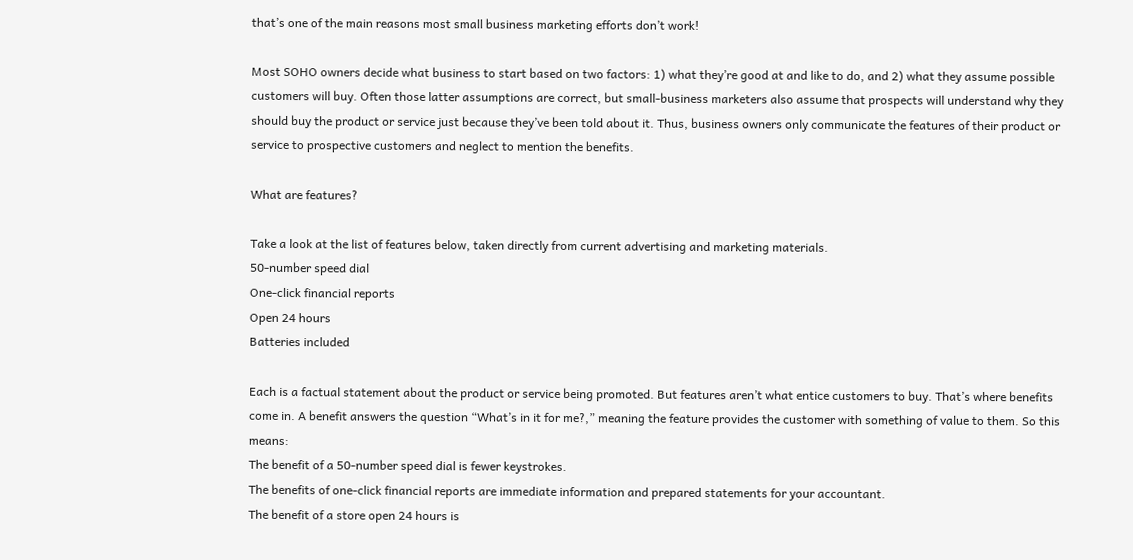that’s one of the main reasons most small business marketing efforts don’t work!

Most SOHO owners decide what business to start based on two factors: 1) what they’re good at and like to do, and 2) what they assume possible customers will buy. Often those latter assumptions are correct, but small-business marketers also assume that prospects will understand why they should buy the product or service just because they’ve been told about it. Thus, business owners only communicate the features of their product or service to prospective customers and neglect to mention the benefits.

What are features?

Take a look at the list of features below, taken directly from current advertising and marketing materials.
50-number speed dial
One-click financial reports
Open 24 hours
Batteries included

Each is a factual statement about the product or service being promoted. But features aren’t what entice customers to buy. That’s where benefits come in. A benefit answers the question “What’s in it for me?,” meaning the feature provides the customer with something of value to them. So this means:
The benefit of a 50-number speed dial is fewer keystrokes.
The benefits of one-click financial reports are immediate information and prepared statements for your accountant.
The benefit of a store open 24 hours is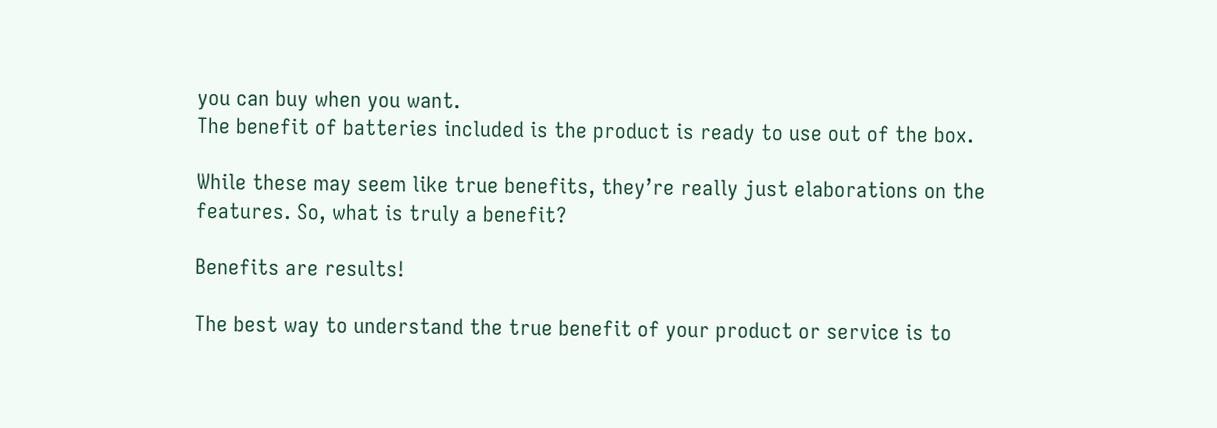you can buy when you want.
The benefit of batteries included is the product is ready to use out of the box.

While these may seem like true benefits, they’re really just elaborations on the features. So, what is truly a benefit?

Benefits are results!

The best way to understand the true benefit of your product or service is to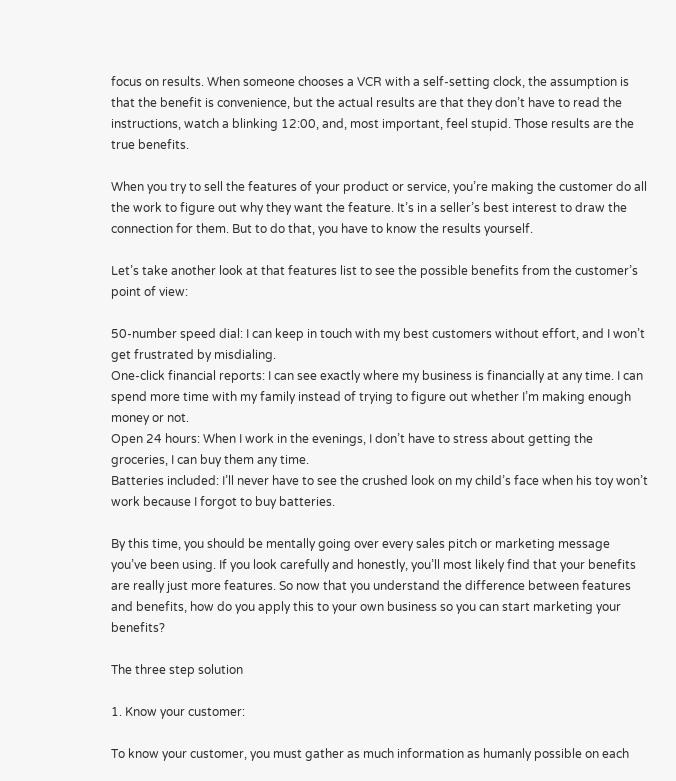focus on results. When someone chooses a VCR with a self-setting clock, the assumption is that the benefit is convenience, but the actual results are that they don’t have to read the instructions, watch a blinking 12:00, and, most important, feel stupid. Those results are the true benefits.

When you try to sell the features of your product or service, you’re making the customer do all the work to figure out why they want the feature. It’s in a seller’s best interest to draw the connection for them. But to do that, you have to know the results yourself.

Let’s take another look at that features list to see the possible benefits from the customer’s point of view:

50-number speed dial: I can keep in touch with my best customers without effort, and I won’t get frustrated by misdialing.
One-click financial reports: I can see exactly where my business is financially at any time. I can spend more time with my family instead of trying to figure out whether I’m making enough money or not.
Open 24 hours: When I work in the evenings, I don’t have to stress about getting the groceries, I can buy them any time.
Batteries included: I’ll never have to see the crushed look on my child’s face when his toy won’t work because I forgot to buy batteries.

By this time, you should be mentally going over every sales pitch or marketing message you’ve been using. If you look carefully and honestly, you’ll most likely find that your benefits are really just more features. So now that you understand the difference between features and benefits, how do you apply this to your own business so you can start marketing your benefits?

The three step solution

1. Know your customer:

To know your customer, you must gather as much information as humanly possible on each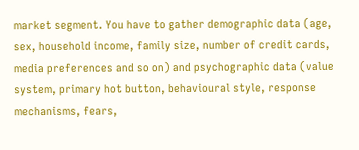market segment. You have to gather demographic data (age, sex, household income, family size, number of credit cards, media preferences and so on) and psychographic data (value system, primary hot button, behavioural style, response mechanisms, fears,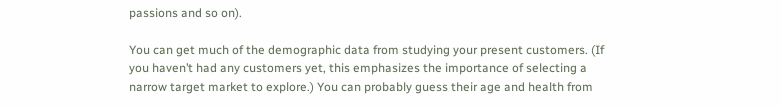passions and so on).

You can get much of the demographic data from studying your present customers. (If you haven’t had any customers yet, this emphasizes the importance of selecting a narrow target market to explore.) You can probably guess their age and health from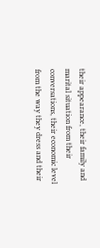their appearance, their family and marital situation from their conversations, their economic level from the way they dress and their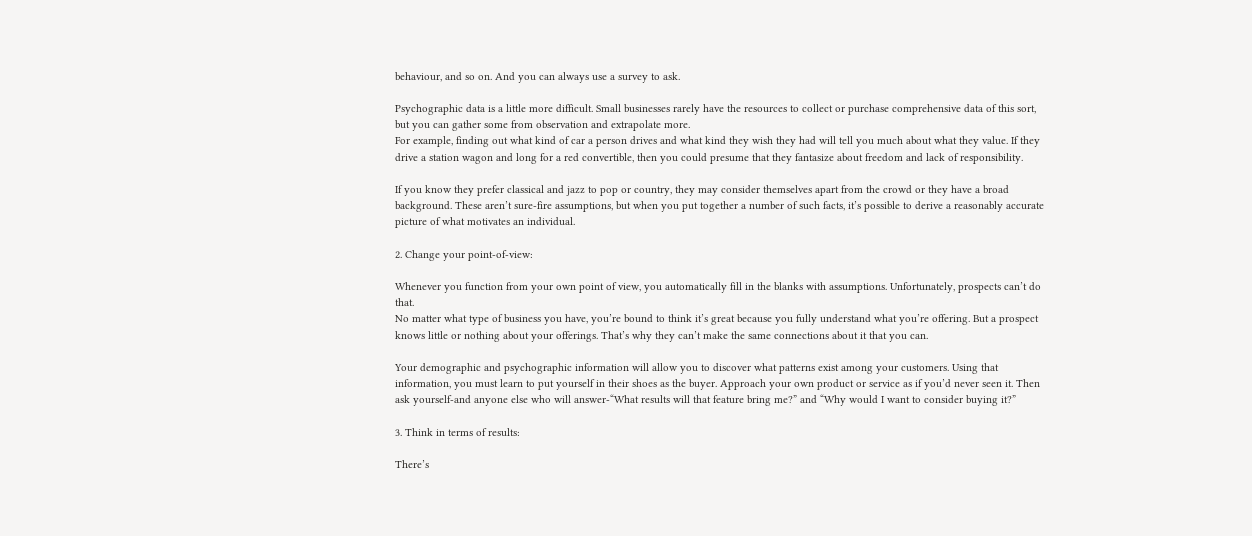behaviour, and so on. And you can always use a survey to ask.

Psychographic data is a little more difficult. Small businesses rarely have the resources to collect or purchase comprehensive data of this sort, but you can gather some from observation and extrapolate more.
For example, finding out what kind of car a person drives and what kind they wish they had will tell you much about what they value. If they drive a station wagon and long for a red convertible, then you could presume that they fantasize about freedom and lack of responsibility.

If you know they prefer classical and jazz to pop or country, they may consider themselves apart from the crowd or they have a broad background. These aren’t sure-fire assumptions, but when you put together a number of such facts, it’s possible to derive a reasonably accurate picture of what motivates an individual.

2. Change your point-of-view:

Whenever you function from your own point of view, you automatically fill in the blanks with assumptions. Unfortunately, prospects can’t do that.
No matter what type of business you have, you’re bound to think it’s great because you fully understand what you’re offering. But a prospect knows little or nothing about your offerings. That’s why they can’t make the same connections about it that you can.

Your demographic and psychographic information will allow you to discover what patterns exist among your customers. Using that information, you must learn to put yourself in their shoes as the buyer. Approach your own product or service as if you’d never seen it. Then ask yourself-and anyone else who will answer-“What results will that feature bring me?” and “Why would I want to consider buying it?”

3. Think in terms of results:

There’s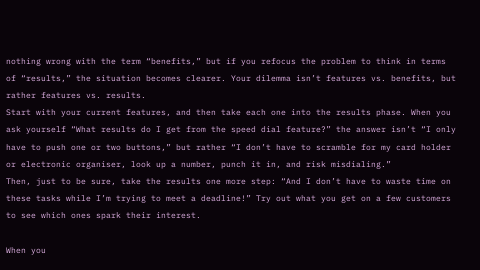nothing wrong with the term “benefits,” but if you refocus the problem to think in terms of “results,” the situation becomes clearer. Your dilemma isn’t features vs. benefits, but rather features vs. results.
Start with your current features, and then take each one into the results phase. When you ask yourself “What results do I get from the speed dial feature?” the answer isn’t “I only have to push one or two buttons,” but rather “I don’t have to scramble for my card holder or electronic organiser, look up a number, punch it in, and risk misdialing.”
Then, just to be sure, take the results one more step: “And I don’t have to waste time on these tasks while I’m trying to meet a deadline!” Try out what you get on a few customers to see which ones spark their interest.

When you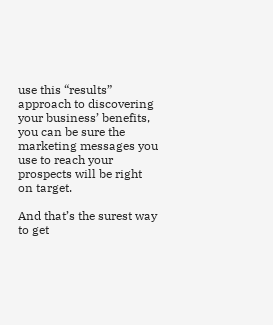use this “results” approach to discovering your business’ benefits, you can be sure the marketing messages you use to reach your prospects will be right on target.

And that’s the surest way to get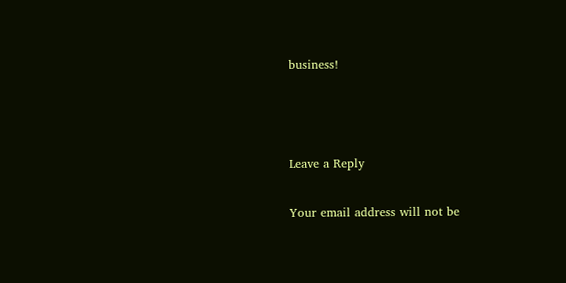business!



Leave a Reply

Your email address will not be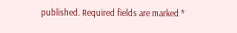published. Required fields are marked *